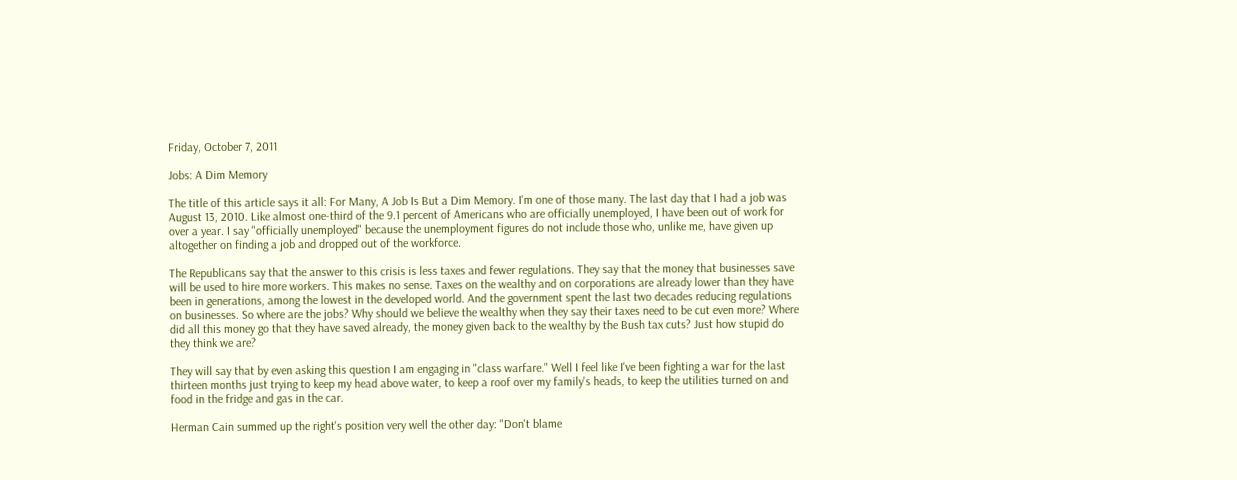Friday, October 7, 2011

Jobs: A Dim Memory

The title of this article says it all: For Many, A Job Is But a Dim Memory. I'm one of those many. The last day that I had a job was August 13, 2010. Like almost one-third of the 9.1 percent of Americans who are officially unemployed, I have been out of work for over a year. I say "officially unemployed" because the unemployment figures do not include those who, unlike me, have given up altogether on finding a job and dropped out of the workforce.

The Republicans say that the answer to this crisis is less taxes and fewer regulations. They say that the money that businesses save will be used to hire more workers. This makes no sense. Taxes on the wealthy and on corporations are already lower than they have been in generations, among the lowest in the developed world. And the government spent the last two decades reducing regulations on businesses. So where are the jobs? Why should we believe the wealthy when they say their taxes need to be cut even more? Where did all this money go that they have saved already, the money given back to the wealthy by the Bush tax cuts? Just how stupid do they think we are?

They will say that by even asking this question I am engaging in "class warfare." Well I feel like I've been fighting a war for the last thirteen months just trying to keep my head above water, to keep a roof over my family's heads, to keep the utilities turned on and food in the fridge and gas in the car.

Herman Cain summed up the right's position very well the other day: "Don't blame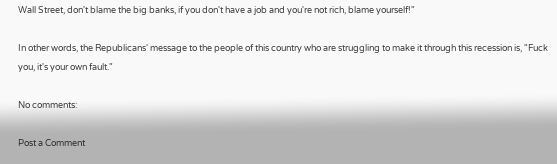Wall Street, don't blame the big banks, if you don't have a job and you're not rich, blame yourself!"

In other words, the Republicans' message to the people of this country who are struggling to make it through this recession is, "Fuck you, it's your own fault."

No comments:

Post a Comment